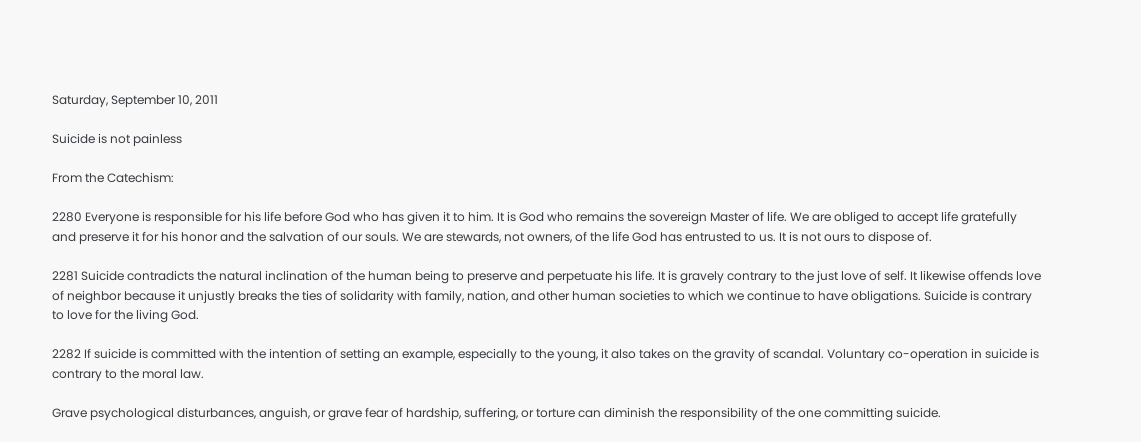Saturday, September 10, 2011

Suicide is not painless

From the Catechism:

2280 Everyone is responsible for his life before God who has given it to him. It is God who remains the sovereign Master of life. We are obliged to accept life gratefully and preserve it for his honor and the salvation of our souls. We are stewards, not owners, of the life God has entrusted to us. It is not ours to dispose of.

2281 Suicide contradicts the natural inclination of the human being to preserve and perpetuate his life. It is gravely contrary to the just love of self. It likewise offends love of neighbor because it unjustly breaks the ties of solidarity with family, nation, and other human societies to which we continue to have obligations. Suicide is contrary to love for the living God.

2282 If suicide is committed with the intention of setting an example, especially to the young, it also takes on the gravity of scandal. Voluntary co-operation in suicide is contrary to the moral law.

Grave psychological disturbances, anguish, or grave fear of hardship, suffering, or torture can diminish the responsibility of the one committing suicide.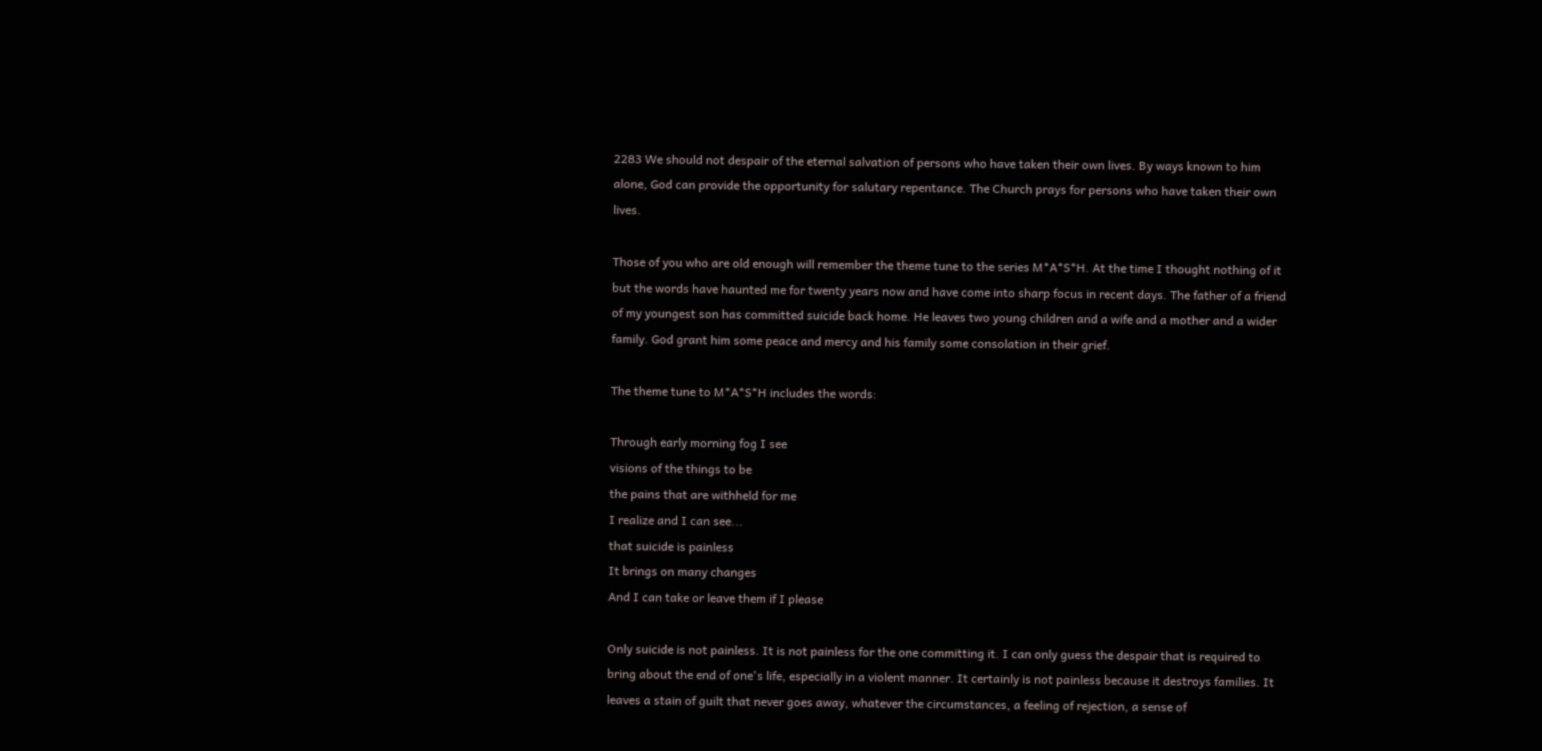2283 We should not despair of the eternal salvation of persons who have taken their own lives. By ways known to him alone, God can provide the opportunity for salutary repentance. The Church prays for persons who have taken their own lives.

Those of you who are old enough will remember the theme tune to the series M*A*S*H. At the time I thought nothing of it but the words have haunted me for twenty years now and have come into sharp focus in recent days. The father of a friend of my youngest son has committed suicide back home. He leaves two young children and a wife and a mother and a wider family. God grant him some peace and mercy and his family some consolation in their grief.

The theme tune to M*A*S*H includes the words:

Through early morning fog I see
visions of the things to be
the pains that are withheld for me
I realize and I can see...
that suicide is painless
It brings on many changes
And I can take or leave them if I please

Only suicide is not painless. It is not painless for the one committing it. I can only guess the despair that is required to bring about the end of one's life, especially in a violent manner. It certainly is not painless because it destroys families. It leaves a stain of guilt that never goes away, whatever the circumstances, a feeling of rejection, a sense of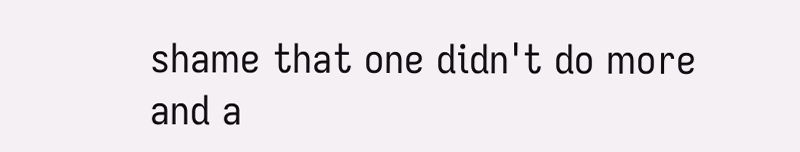shame that one didn't do more and a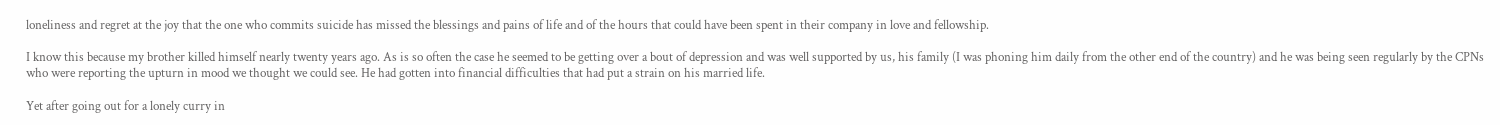loneliness and regret at the joy that the one who commits suicide has missed the blessings and pains of life and of the hours that could have been spent in their company in love and fellowship.

I know this because my brother killed himself nearly twenty years ago. As is so often the case he seemed to be getting over a bout of depression and was well supported by us, his family (I was phoning him daily from the other end of the country) and he was being seen regularly by the CPNs who were reporting the upturn in mood we thought we could see. He had gotten into financial difficulties that had put a strain on his married life.

Yet after going out for a lonely curry in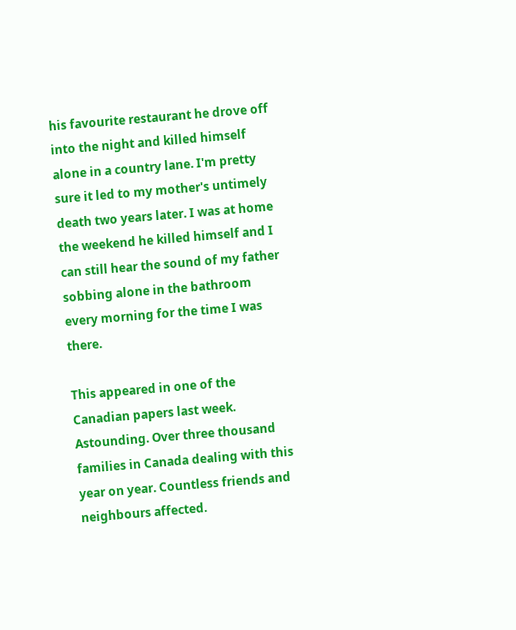his favourite restaurant he drove off into the night and killed himself alone in a country lane. I'm pretty sure it led to my mother's untimely death two years later. I was at home the weekend he killed himself and I can still hear the sound of my father sobbing alone in the bathroom every morning for the time I was there.

This appeared in one of the Canadian papers last week. Astounding. Over three thousand families in Canada dealing with this year on year. Countless friends and neighbours affected.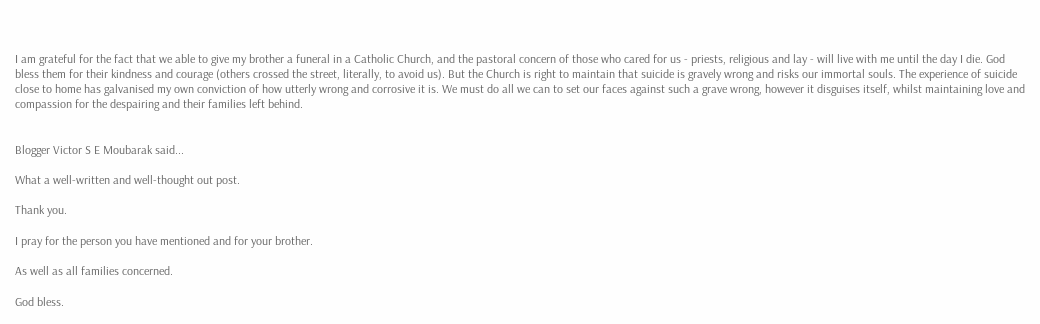I am grateful for the fact that we able to give my brother a funeral in a Catholic Church, and the pastoral concern of those who cared for us - priests, religious and lay - will live with me until the day I die. God bless them for their kindness and courage (others crossed the street, literally, to avoid us). But the Church is right to maintain that suicide is gravely wrong and risks our immortal souls. The experience of suicide close to home has galvanised my own conviction of how utterly wrong and corrosive it is. We must do all we can to set our faces against such a grave wrong, however it disguises itself, whilst maintaining love and compassion for the despairing and their families left behind.


Blogger Victor S E Moubarak said...

What a well-written and well-thought out post.

Thank you.

I pray for the person you have mentioned and for your brother.

As well as all families concerned.

God bless.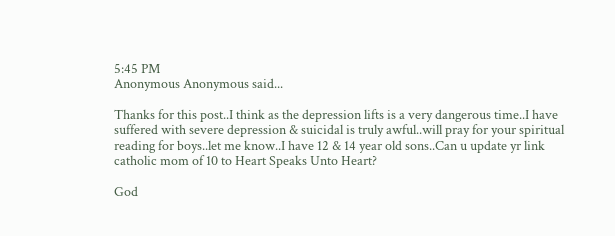5:45 PM
Anonymous Anonymous said...

Thanks for this post..I think as the depression lifts is a very dangerous time..I have suffered with severe depression & suicidal is truly awful..will pray for your spiritual reading for boys..let me know..I have 12 & 14 year old sons..Can u update yr link catholic mom of 10 to Heart Speaks Unto Heart?

God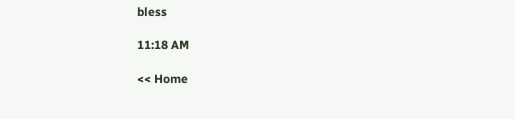bless

11:18 AM

<< Home